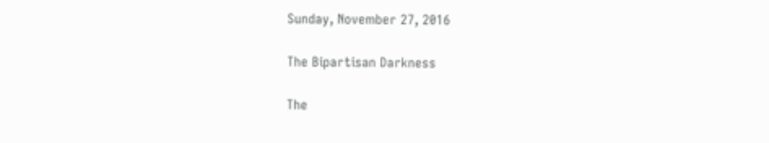Sunday, November 27, 2016

The Bipartisan Darkness

The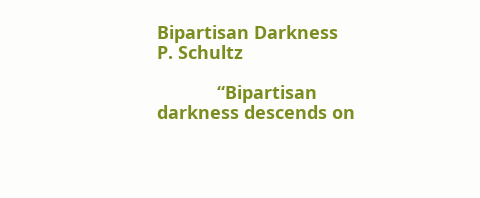Bipartisan Darkness
P. Schultz

            “Bipartisan darkness descends on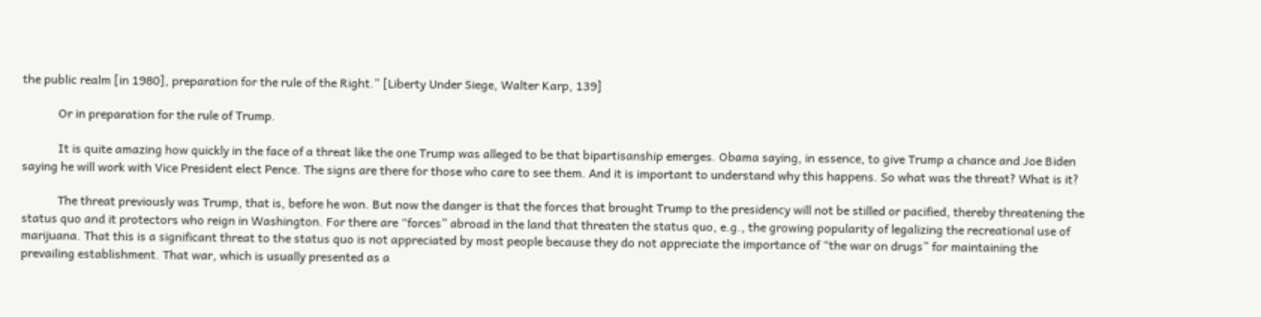the public realm [in 1980], preparation for the rule of the Right.” [Liberty Under Siege, Walter Karp, 139]

            Or in preparation for the rule of Trump.

            It is quite amazing how quickly in the face of a threat like the one Trump was alleged to be that bipartisanship emerges. Obama saying, in essence, to give Trump a chance and Joe Biden saying he will work with Vice President elect Pence. The signs are there for those who care to see them. And it is important to understand why this happens. So what was the threat? What is it?

            The threat previously was Trump, that is, before he won. But now the danger is that the forces that brought Trump to the presidency will not be stilled or pacified, thereby threatening the status quo and it protectors who reign in Washington. For there are “forces” abroad in the land that threaten the status quo, e.g., the growing popularity of legalizing the recreational use of marijuana. That this is a significant threat to the status quo is not appreciated by most people because they do not appreciate the importance of “the war on drugs” for maintaining the prevailing establishment. That war, which is usually presented as a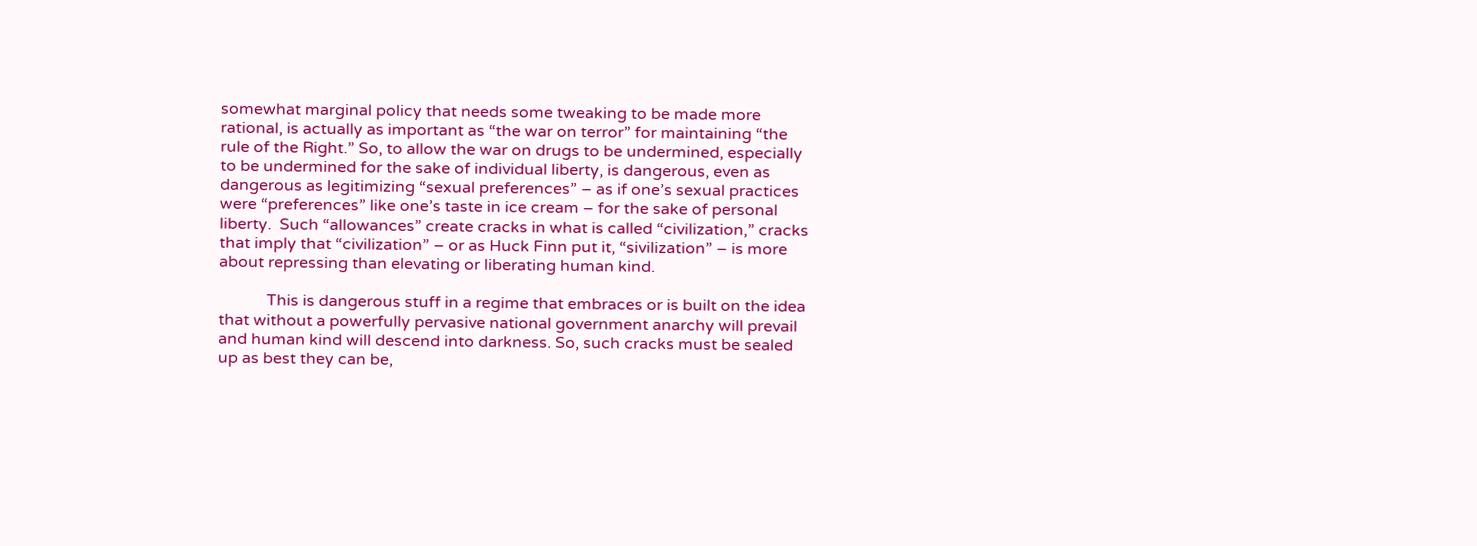somewhat marginal policy that needs some tweaking to be made more rational, is actually as important as “the war on terror” for maintaining “the rule of the Right.” So, to allow the war on drugs to be undermined, especially to be undermined for the sake of individual liberty, is dangerous, even as dangerous as legitimizing “sexual preferences” – as if one’s sexual practices were “preferences” like one’s taste in ice cream – for the sake of personal liberty.  Such “allowances” create cracks in what is called “civilization,” cracks that imply that “civilization” – or as Huck Finn put it, “sivilization” – is more about repressing than elevating or liberating human kind.

            This is dangerous stuff in a regime that embraces or is built on the idea that without a powerfully pervasive national government anarchy will prevail and human kind will descend into darkness. So, such cracks must be sealed up as best they can be,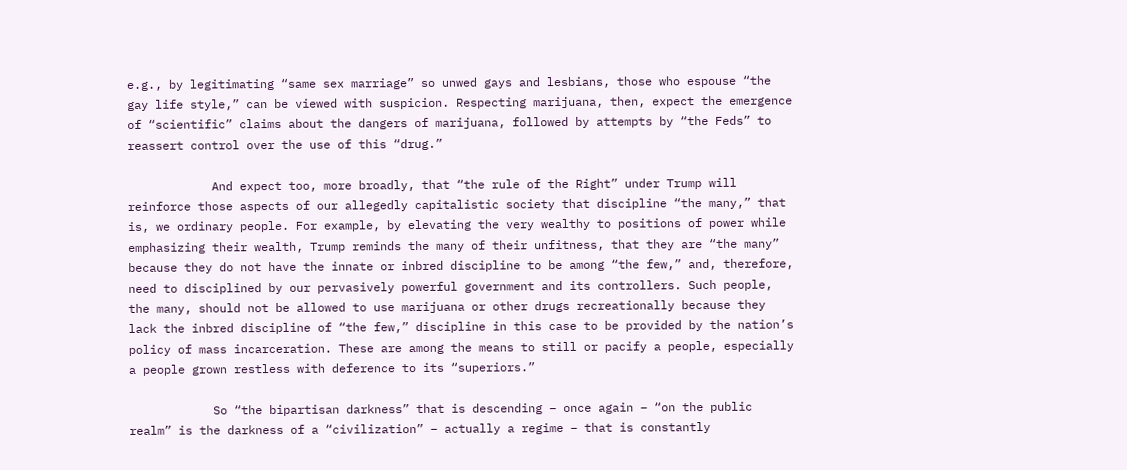e.g., by legitimating “same sex marriage” so unwed gays and lesbians, those who espouse “the gay life style,” can be viewed with suspicion. Respecting marijuana, then, expect the emergence of “scientific” claims about the dangers of marijuana, followed by attempts by “the Feds” to reassert control over the use of this “drug.”

            And expect too, more broadly, that “the rule of the Right” under Trump will reinforce those aspects of our allegedly capitalistic society that discipline “the many,” that is, we ordinary people. For example, by elevating the very wealthy to positions of power while emphasizing their wealth, Trump reminds the many of their unfitness, that they are “the many” because they do not have the innate or inbred discipline to be among “the few,” and, therefore, need to disciplined by our pervasively powerful government and its controllers. Such people, the many, should not be allowed to use marijuana or other drugs recreationally because they lack the inbred discipline of “the few,” discipline in this case to be provided by the nation’s policy of mass incarceration. These are among the means to still or pacify a people, especially a people grown restless with deference to its “superiors.”

            So “the bipartisan darkness” that is descending – once again – “on the public realm” is the darkness of a “civilization” – actually a regime – that is constantly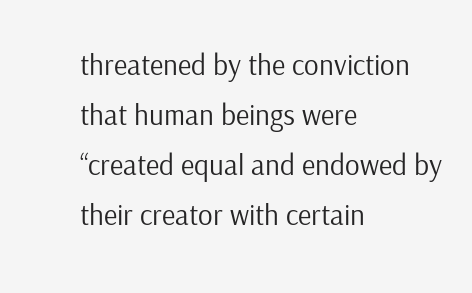threatened by the conviction that human beings were “created equal and endowed by their creator with certain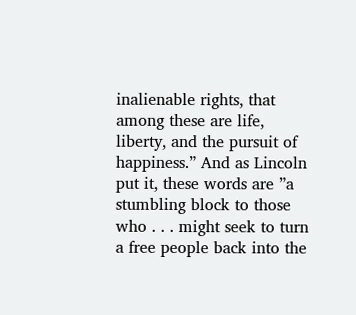inalienable rights, that among these are life, liberty, and the pursuit of happiness.” And as Lincoln put it, these words are ”a stumbling block to those who . . . might seek to turn a free people back into the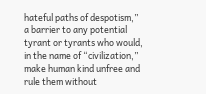hateful paths of despotism,” a barrier to any potential tyrant or tyrants who would, in the name of “civilization,” make human kind unfree and rule them without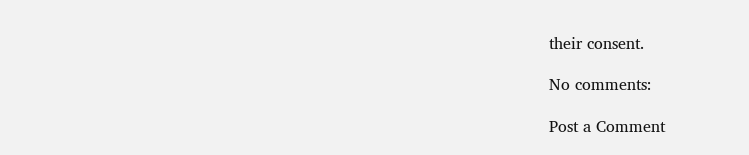their consent.

No comments:

Post a Comment